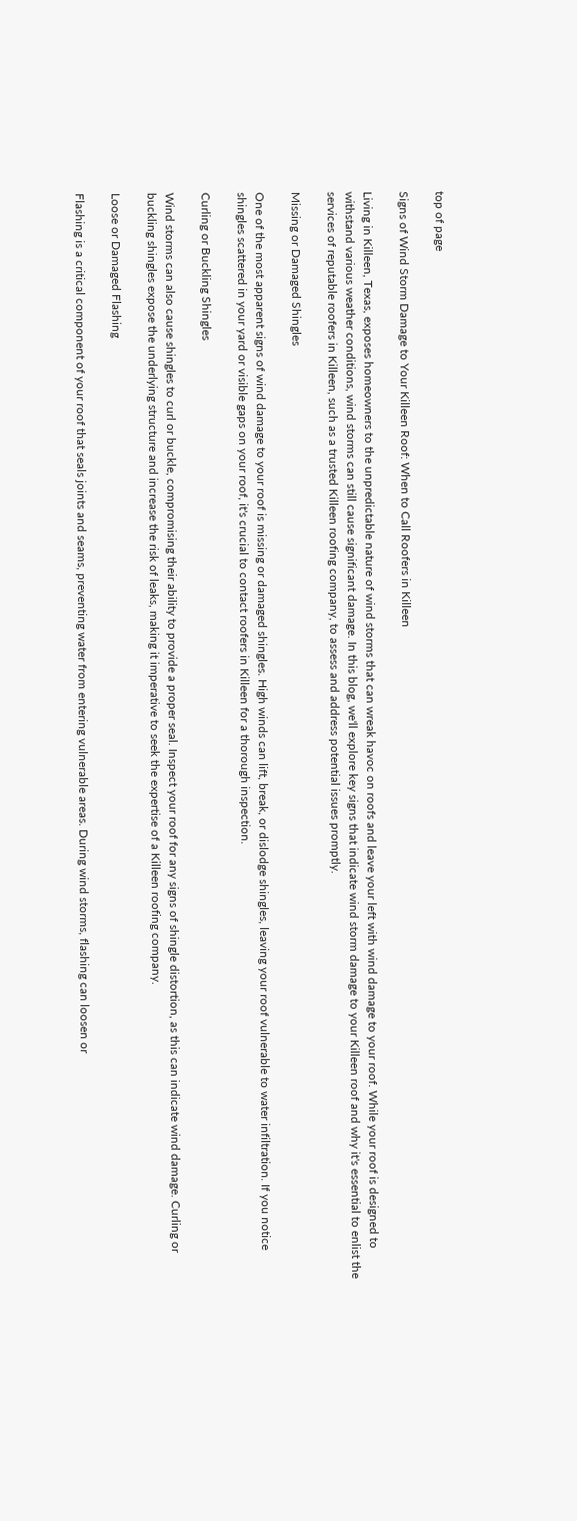top of page

Signs of Wind Storm Damage to Your Killeen Roof: When to Call Roofers in Killeen

Living in Killeen, Texas, exposes homeowners to the unpredictable nature of wind storms that can wreak havoc on roofs and leave your left with wind damage to your roof. While your roof is designed to withstand various weather conditions, wind storms can still cause significant damage. In this blog, we'll explore key signs that indicate wind storm damage to your Killeen roof and why it's essential to enlist the services of reputable roofers in Killeen, such as a trusted Killeen roofing company, to assess and address potential issues promptly.

Missing or Damaged Shingles

One of the most apparent signs of wind damage to your roof is missing or damaged shingles. High winds can lift, break, or dislodge shingles, leaving your roof vulnerable to water infiltration. If you notice shingles scattered in your yard or visible gaps on your roof, it's crucial to contact roofers in Killeen for a thorough inspection.

Curling or Buckling Shingles

Wind storms can also cause shingles to curl or buckle, compromising their ability to provide a proper seal. Inspect your roof for any signs of shingle distortion, as this can indicate wind damage. Curling or buckling shingles expose the underlying structure and increase the risk of leaks, making it imperative to seek the expertise of a Killeen roofing company.

Loose or Damaged Flashing

Flashing is a critical component of your roof that seals joints and seams, preventing water from entering vulnerable areas. During wind storms, flashing can loosen or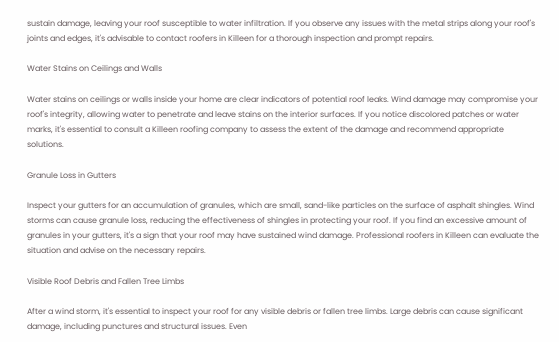sustain damage, leaving your roof susceptible to water infiltration. If you observe any issues with the metal strips along your roof's joints and edges, it's advisable to contact roofers in Killeen for a thorough inspection and prompt repairs.

Water Stains on Ceilings and Walls

Water stains on ceilings or walls inside your home are clear indicators of potential roof leaks. Wind damage may compromise your roof's integrity, allowing water to penetrate and leave stains on the interior surfaces. If you notice discolored patches or water marks, it's essential to consult a Killeen roofing company to assess the extent of the damage and recommend appropriate solutions.

Granule Loss in Gutters

Inspect your gutters for an accumulation of granules, which are small, sand-like particles on the surface of asphalt shingles. Wind storms can cause granule loss, reducing the effectiveness of shingles in protecting your roof. If you find an excessive amount of granules in your gutters, it's a sign that your roof may have sustained wind damage. Professional roofers in Killeen can evaluate the situation and advise on the necessary repairs.

Visible Roof Debris and Fallen Tree Limbs

After a wind storm, it's essential to inspect your roof for any visible debris or fallen tree limbs. Large debris can cause significant damage, including punctures and structural issues. Even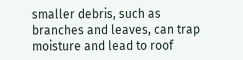smaller debris, such as branches and leaves, can trap moisture and lead to roof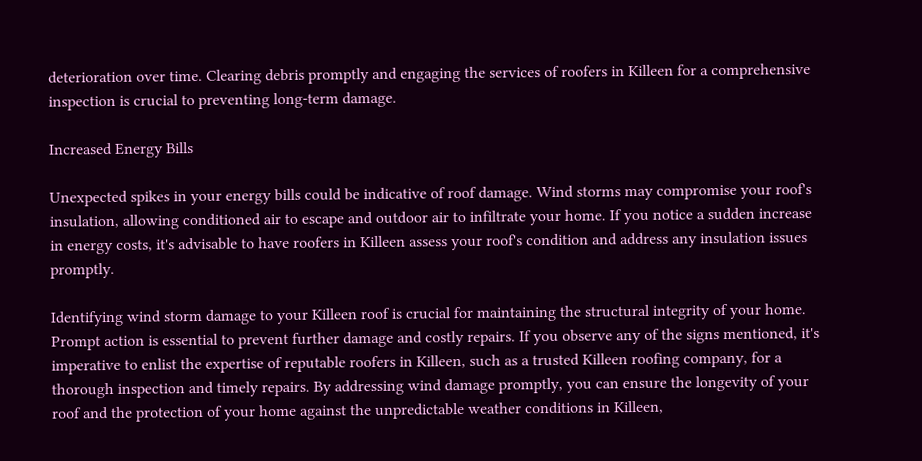deterioration over time. Clearing debris promptly and engaging the services of roofers in Killeen for a comprehensive inspection is crucial to preventing long-term damage.

Increased Energy Bills

Unexpected spikes in your energy bills could be indicative of roof damage. Wind storms may compromise your roof's insulation, allowing conditioned air to escape and outdoor air to infiltrate your home. If you notice a sudden increase in energy costs, it's advisable to have roofers in Killeen assess your roof's condition and address any insulation issues promptly.

Identifying wind storm damage to your Killeen roof is crucial for maintaining the structural integrity of your home. Prompt action is essential to prevent further damage and costly repairs. If you observe any of the signs mentioned, it's imperative to enlist the expertise of reputable roofers in Killeen, such as a trusted Killeen roofing company, for a thorough inspection and timely repairs. By addressing wind damage promptly, you can ensure the longevity of your roof and the protection of your home against the unpredictable weather conditions in Killeen,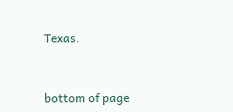Texas.



bottom of page